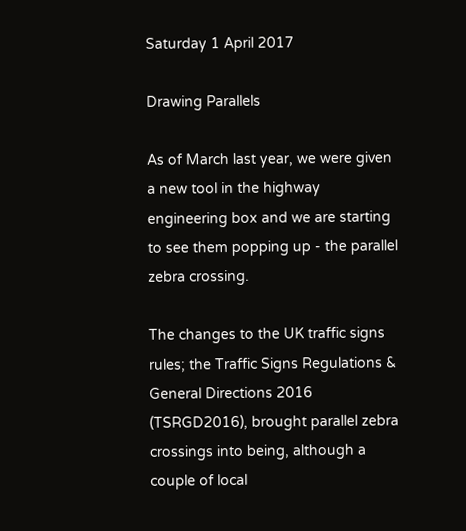Saturday 1 April 2017

Drawing Parallels

As of March last year, we were given a new tool in the highway engineering box and we are starting to see them popping up - the parallel zebra crossing.

The changes to the UK traffic signs rules; the Traffic Signs Regulations & General Directions 2016 (TSRGD2016), brought parallel zebra crossings into being, although a couple of local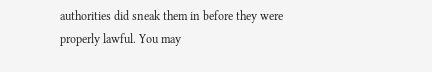authorities did sneak them in before they were properly lawful. You may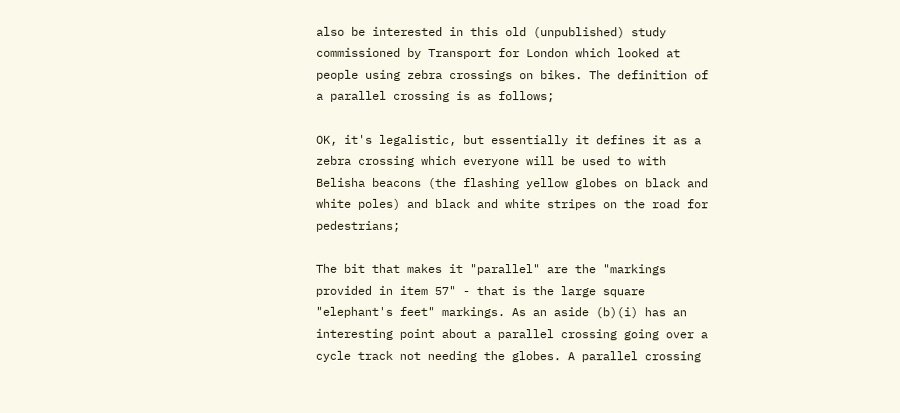also be interested in this old (unpublished) study commissioned by Transport for London which looked at people using zebra crossings on bikes. The definition of a parallel crossing is as follows;

OK, it's legalistic, but essentially it defines it as a zebra crossing which everyone will be used to with Belisha beacons (the flashing yellow globes on black and white poles) and black and white stripes on the road for pedestrians;

The bit that makes it "parallel" are the "markings provided in item 57" - that is the large square "elephant's feet" markings. As an aside (b)(i) has an interesting point about a parallel crossing going over a cycle track not needing the globes. A parallel crossing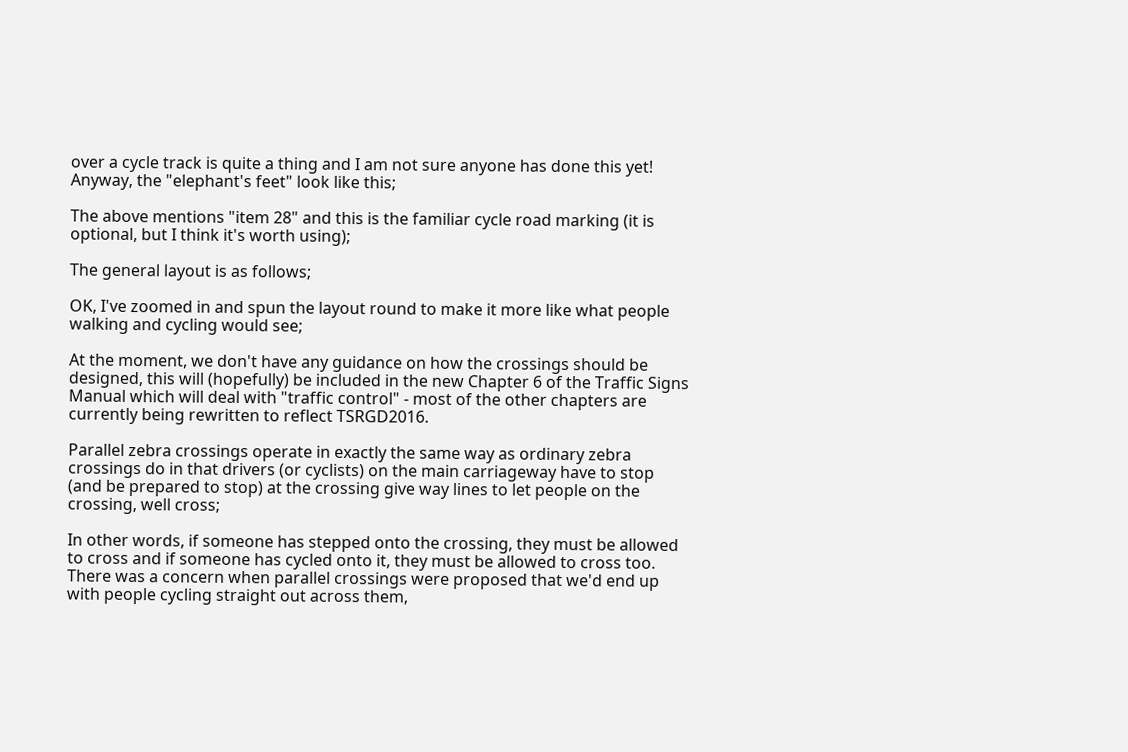over a cycle track is quite a thing and I am not sure anyone has done this yet! Anyway, the "elephant's feet" look like this;

The above mentions "item 28" and this is the familiar cycle road marking (it is optional, but I think it's worth using);

The general layout is as follows;

OK, I've zoomed in and spun the layout round to make it more like what people walking and cycling would see;

At the moment, we don't have any guidance on how the crossings should be designed, this will (hopefully) be included in the new Chapter 6 of the Traffic Signs Manual which will deal with "traffic control" - most of the other chapters are currently being rewritten to reflect TSRGD2016.

Parallel zebra crossings operate in exactly the same way as ordinary zebra crossings do in that drivers (or cyclists) on the main carriageway have to stop (and be prepared to stop) at the crossing give way lines to let people on the crossing, well cross;

In other words, if someone has stepped onto the crossing, they must be allowed to cross and if someone has cycled onto it, they must be allowed to cross too. There was a concern when parallel crossings were proposed that we'd end up with people cycling straight out across them,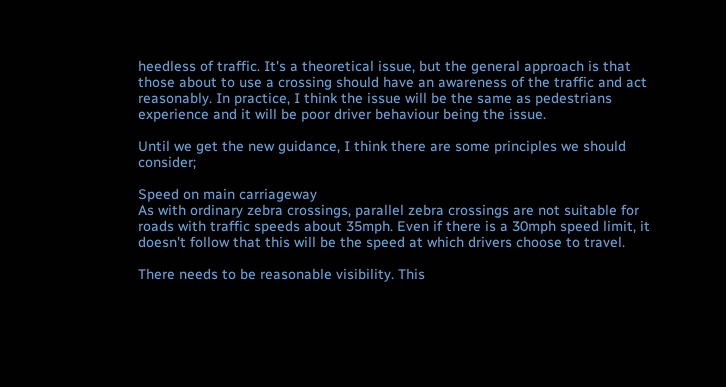heedless of traffic. It's a theoretical issue, but the general approach is that those about to use a crossing should have an awareness of the traffic and act reasonably. In practice, I think the issue will be the same as pedestrians experience and it will be poor driver behaviour being the issue.

Until we get the new guidance, I think there are some principles we should consider;

Speed on main carriageway
As with ordinary zebra crossings, parallel zebra crossings are not suitable for roads with traffic speeds about 35mph. Even if there is a 30mph speed limit, it doesn't follow that this will be the speed at which drivers choose to travel.

There needs to be reasonable visibility. This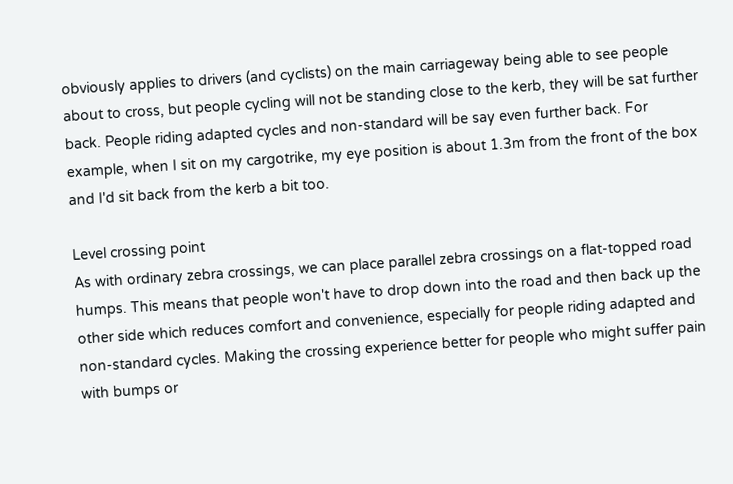obviously applies to drivers (and cyclists) on the main carriageway being able to see people about to cross, but people cycling will not be standing close to the kerb, they will be sat further back. People riding adapted cycles and non-standard will be say even further back. For example, when I sit on my cargotrike, my eye position is about 1.3m from the front of the box and I'd sit back from the kerb a bit too.

Level crossing point
As with ordinary zebra crossings, we can place parallel zebra crossings on a flat-topped road humps. This means that people won't have to drop down into the road and then back up the other side which reduces comfort and convenience, especially for people riding adapted and non-standard cycles. Making the crossing experience better for people who might suffer pain with bumps or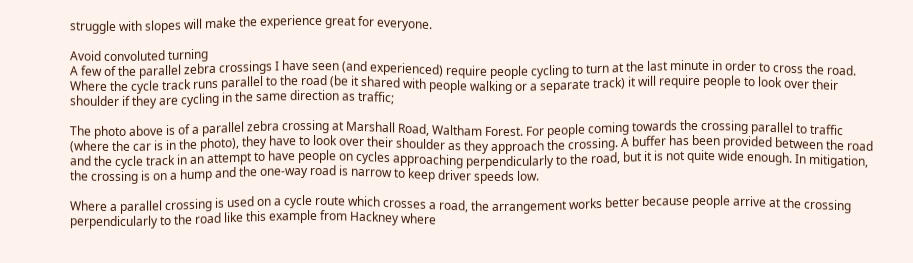struggle with slopes will make the experience great for everyone.

Avoid convoluted turning
A few of the parallel zebra crossings I have seen (and experienced) require people cycling to turn at the last minute in order to cross the road. Where the cycle track runs parallel to the road (be it shared with people walking or a separate track) it will require people to look over their shoulder if they are cycling in the same direction as traffic;

The photo above is of a parallel zebra crossing at Marshall Road, Waltham Forest. For people coming towards the crossing parallel to traffic (where the car is in the photo), they have to look over their shoulder as they approach the crossing. A buffer has been provided between the road and the cycle track in an attempt to have people on cycles approaching perpendicularly to the road, but it is not quite wide enough. In mitigation, the crossing is on a hump and the one-way road is narrow to keep driver speeds low.

Where a parallel crossing is used on a cycle route which crosses a road, the arrangement works better because people arrive at the crossing perpendicularly to the road like this example from Hackney where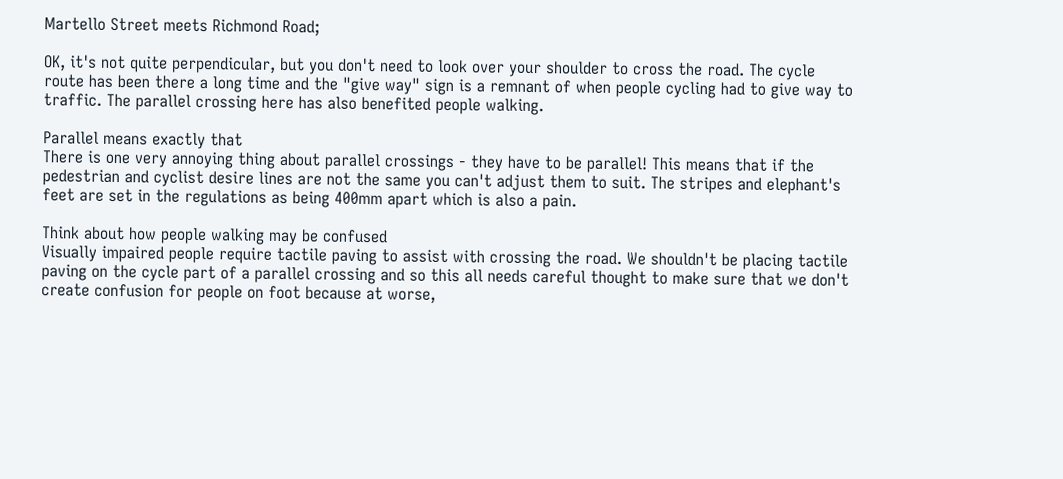Martello Street meets Richmond Road;

OK, it's not quite perpendicular, but you don't need to look over your shoulder to cross the road. The cycle route has been there a long time and the "give way" sign is a remnant of when people cycling had to give way to traffic. The parallel crossing here has also benefited people walking.

Parallel means exactly that
There is one very annoying thing about parallel crossings - they have to be parallel! This means that if the pedestrian and cyclist desire lines are not the same you can't adjust them to suit. The stripes and elephant's feet are set in the regulations as being 400mm apart which is also a pain.

Think about how people walking may be confused
Visually impaired people require tactile paving to assist with crossing the road. We shouldn't be placing tactile paving on the cycle part of a parallel crossing and so this all needs careful thought to make sure that we don't create confusion for people on foot because at worse,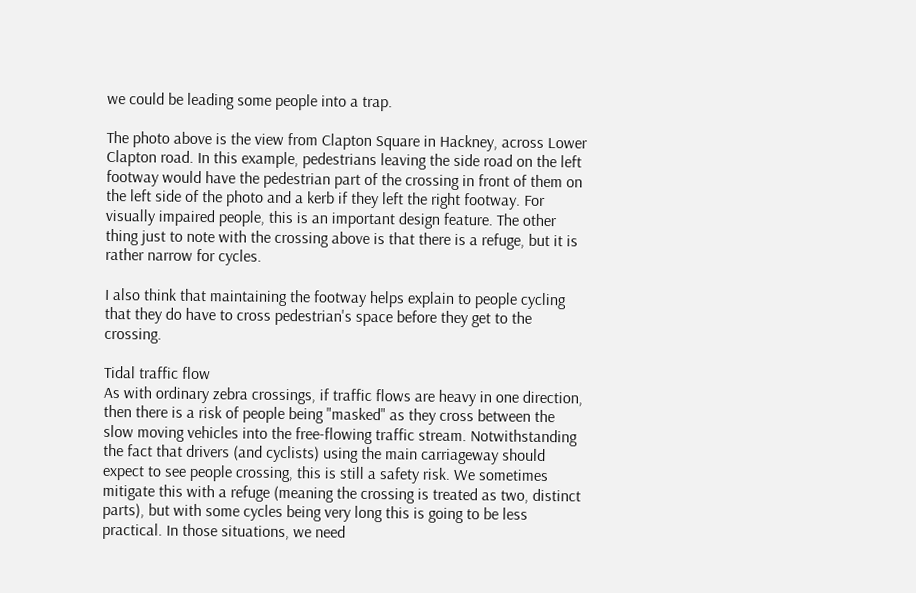we could be leading some people into a trap.

The photo above is the view from Clapton Square in Hackney, across Lower Clapton road. In this example, pedestrians leaving the side road on the left footway would have the pedestrian part of the crossing in front of them on the left side of the photo and a kerb if they left the right footway. For visually impaired people, this is an important design feature. The other thing just to note with the crossing above is that there is a refuge, but it is rather narrow for cycles.

I also think that maintaining the footway helps explain to people cycling that they do have to cross pedestrian's space before they get to the crossing.

Tidal traffic flow
As with ordinary zebra crossings, if traffic flows are heavy in one direction, then there is a risk of people being "masked" as they cross between the slow moving vehicles into the free-flowing traffic stream. Notwithstanding the fact that drivers (and cyclists) using the main carriageway should expect to see people crossing, this is still a safety risk. We sometimes mitigate this with a refuge (meaning the crossing is treated as two, distinct parts), but with some cycles being very long this is going to be less practical. In those situations, we need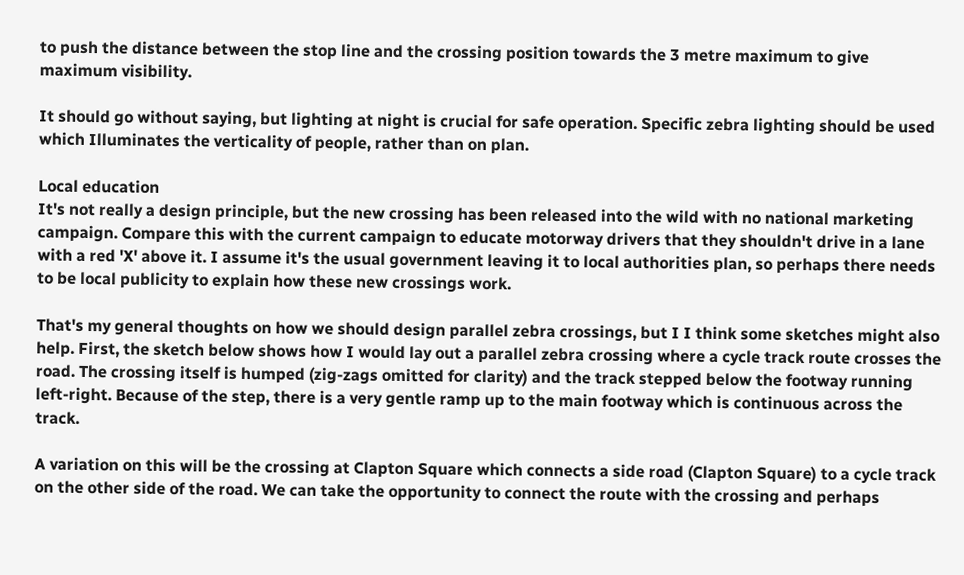to push the distance between the stop line and the crossing position towards the 3 metre maximum to give maximum visibility.

It should go without saying, but lighting at night is crucial for safe operation. Specific zebra lighting should be used which Illuminates the verticality of people, rather than on plan.

Local education
It's not really a design principle, but the new crossing has been released into the wild with no national marketing campaign. Compare this with the current campaign to educate motorway drivers that they shouldn't drive in a lane with a red 'X' above it. I assume it's the usual government leaving it to local authorities plan, so perhaps there needs to be local publicity to explain how these new crossings work.

That's my general thoughts on how we should design parallel zebra crossings, but I I think some sketches might also help. First, the sketch below shows how I would lay out a parallel zebra crossing where a cycle track route crosses the road. The crossing itself is humped (zig-zags omitted for clarity) and the track stepped below the footway running left-right. Because of the step, there is a very gentle ramp up to the main footway which is continuous across the track.

A variation on this will be the crossing at Clapton Square which connects a side road (Clapton Square) to a cycle track on the other side of the road. We can take the opportunity to connect the route with the crossing and perhaps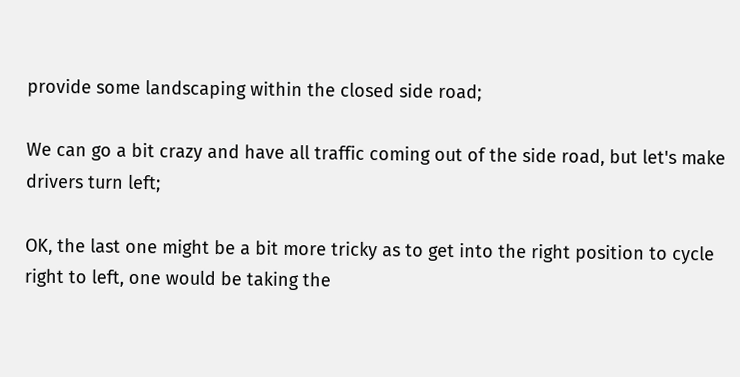provide some landscaping within the closed side road;

We can go a bit crazy and have all traffic coming out of the side road, but let's make drivers turn left;

OK, the last one might be a bit more tricky as to get into the right position to cycle right to left, one would be taking the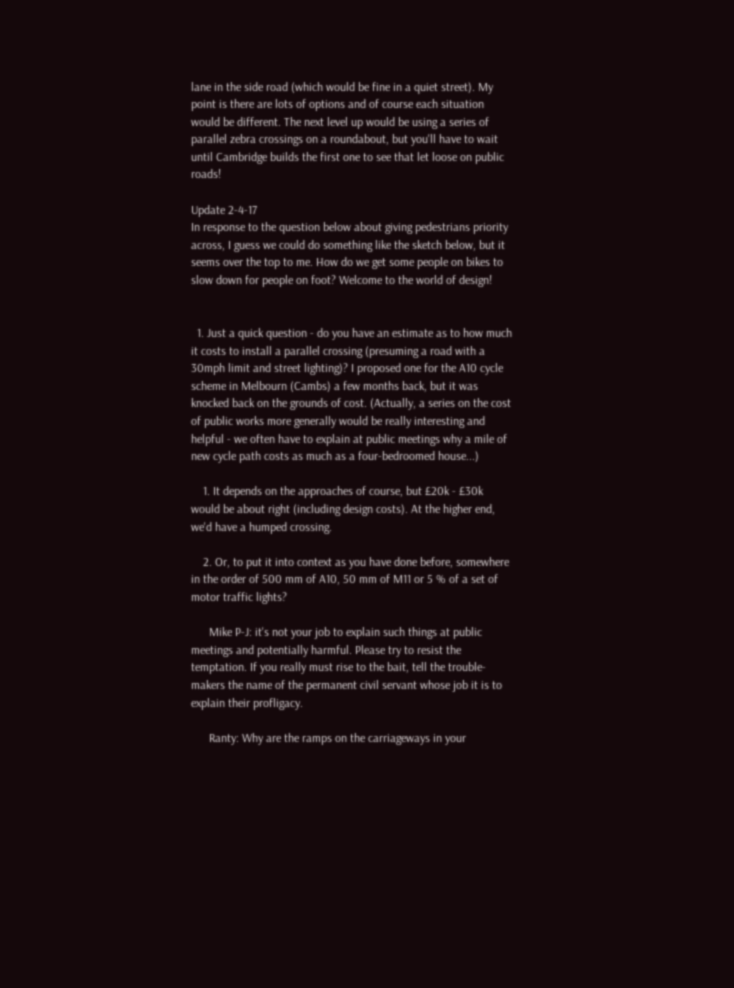lane in the side road (which would be fine in a quiet street). My point is there are lots of options and of course each situation would be different. The next level up would be using a series of parallel zebra crossings on a roundabout, but you'll have to wait until Cambridge builds the first one to see that let loose on public roads!

Update 2-4-17
In response to the question below about giving pedestrians priority across, I guess we could do something like the sketch below, but it seems over the top to me. How do we get some people on bikes to slow down for people on foot? Welcome to the world of design!


  1. Just a quick question - do you have an estimate as to how much it costs to install a parallel crossing (presuming a road with a 30mph limit and street lighting)? I proposed one for the A10 cycle scheme in Melbourn (Cambs) a few months back, but it was knocked back on the grounds of cost. (Actually, a series on the cost of public works more generally would be really interesting and helpful - we often have to explain at public meetings why a mile of new cycle path costs as much as a four-bedroomed house...)

    1. It depends on the approaches of course, but £20k - £30k would be about right (including design costs). At the higher end, we'd have a humped crossing.

    2. Or, to put it into context as you have done before, somewhere in the order of 500 mm of A10, 50 mm of M11 or 5 % of a set of motor traffic lights?

      Mike P-J: it's not your job to explain such things at public meetings and potentially harmful. Please try to resist the temptation. If you really must rise to the bait, tell the trouble-makers the name of the permanent civil servant whose job it is to explain their profligacy.

      Ranty: Why are the ramps on the carriageways in your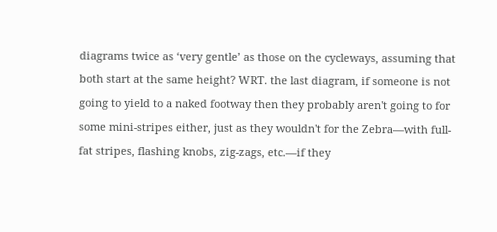diagrams twice as ‘very gentle’ as those on the cycleways, assuming that both start at the same height? WRT. the last diagram, if someone is not going to yield to a naked footway then they probably aren't going to for some mini-stripes either, just as they wouldn't for the Zebra—with full-fat stripes, flashing knobs, zig-zags, etc.—if they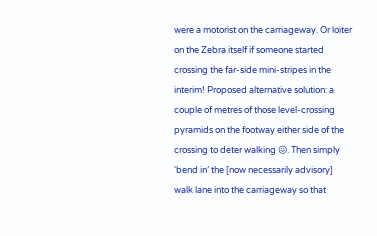were a motorist on the carriageway. Or loiter on the Zebra itself if someone started crossing the far-side mini-stripes in the interim! Proposed alternative solution: a couple of metres of those level-crossing pyramids on the footway either side of the crossing to deter walking 😖. Then simply ‘bend in’ the [now necessarily advisory] walk lane into the carriageway so that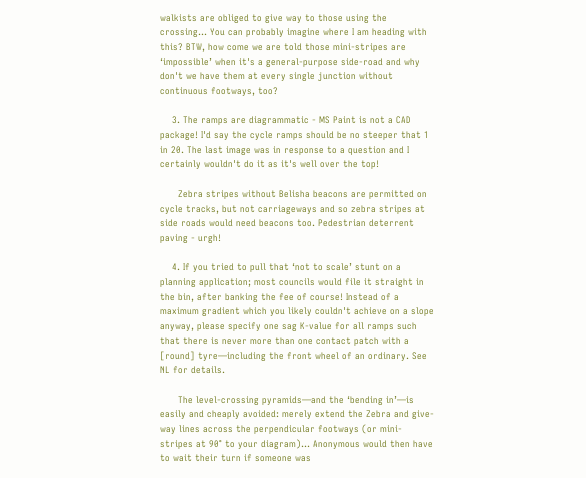walkists are obliged to give way to those using the crossing… You can probably imagine where I am heading with this? BTW, how come we are told those mini-stripes are ‘impossible’ when it's a general-purpose side-road and why don't we have them at every single junction without continuous footways, too?

    3. The ramps are diagrammatic - MS Paint is not a CAD package! I'd say the cycle ramps should be no steeper that 1 in 20. The last image was in response to a question and I certainly wouldn't do it as it's well over the top!

      Zebra stripes without Belisha beacons are permitted on cycle tracks, but not carriageways and so zebra stripes at side roads would need beacons too. Pedestrian deterrent paving - urgh!

    4. If you tried to pull that ‘not to scale’ stunt on a planning application; most councils would file it straight in the bin, after banking the fee of course! Instead of a maximum gradient which you likely couldn't achieve on a slope anyway, please specify one sag K-value for all ramps such that there is never more than one contact patch with a [round] tyre—including the front wheel of an ordinary. See NL for details.

      The level-crossing pyramids—and the ‘bending in’—is easily and cheaply avoided: merely extend the Zebra and give-way lines across the perpendicular footways (or mini-stripes at 90° to your diagram)… Anonymous would then have to wait their turn if someone was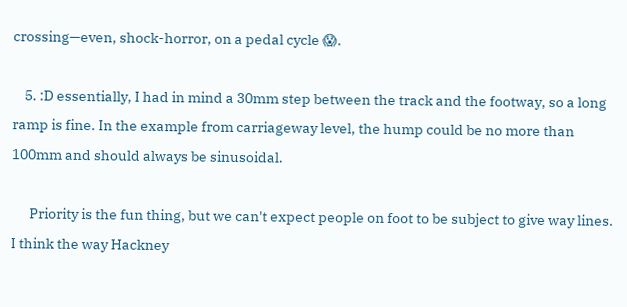crossing—even, shock-horror, on a pedal cycle 😱.

    5. :D essentially, I had in mind a 30mm step between the track and the footway, so a long ramp is fine. In the example from carriageway level, the hump could be no more than 100mm and should always be sinusoidal.

      Priority is the fun thing, but we can't expect people on foot to be subject to give way lines. I think the way Hackney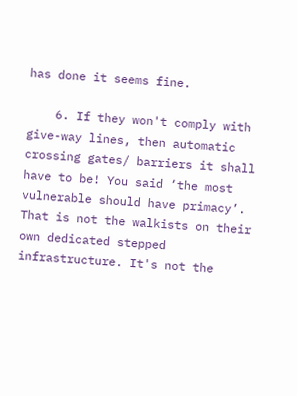has done it seems fine.

    6. If they won't comply with give-way lines, then automatic crossing gates/ barriers it shall have to be! You said ‘the most vulnerable should have primacy’. That is not the walkists on their own dedicated stepped infrastructure. It's not the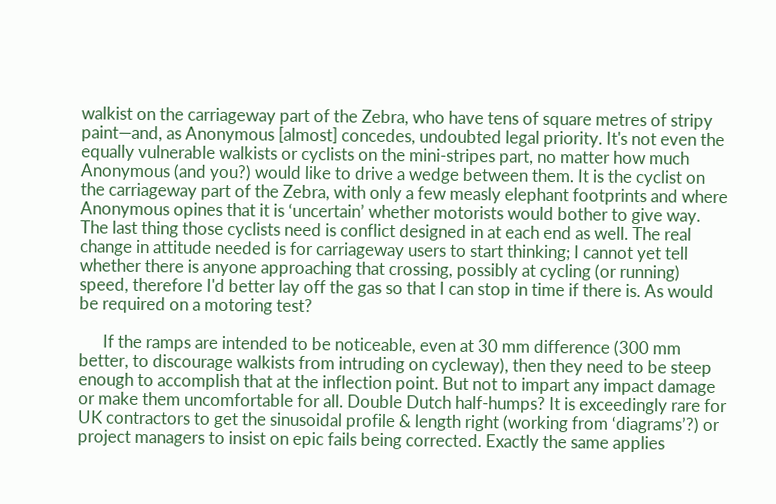walkist on the carriageway part of the Zebra, who have tens of square metres of stripy paint—and, as Anonymous [almost] concedes, undoubted legal priority. It's not even the equally vulnerable walkists or cyclists on the mini-stripes part, no matter how much Anonymous (and you?) would like to drive a wedge between them. It is the cyclist on the carriageway part of the Zebra, with only a few measly elephant footprints and where Anonymous opines that it is ‘uncertain’ whether motorists would bother to give way. The last thing those cyclists need is conflict designed in at each end as well. The real change in attitude needed is for carriageway users to start thinking; I cannot yet tell whether there is anyone approaching that crossing, possibly at cycling (or running) speed, therefore I'd better lay off the gas so that I can stop in time if there is. As would be required on a motoring test?

      If the ramps are intended to be noticeable, even at 30 mm difference (300 mm better, to discourage walkists from intruding on cycleway), then they need to be steep enough to accomplish that at the inflection point. But not to impart any impact damage or make them uncomfortable for all. Double Dutch half-humps? It is exceedingly rare for UK contractors to get the sinusoidal profile & length right (working from ‘diagrams’?) or project managers to insist on epic fails being corrected. Exactly the same applies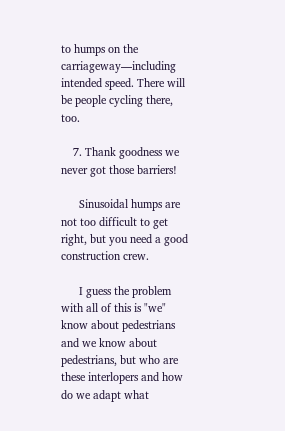to humps on the carriageway—including intended speed. There will be people cycling there, too.

    7. Thank goodness we never got those barriers!

      Sinusoidal humps are not too difficult to get right, but you need a good construction crew.

      I guess the problem with all of this is "we" know about pedestrians and we know about pedestrians, but who are these interlopers and how do we adapt what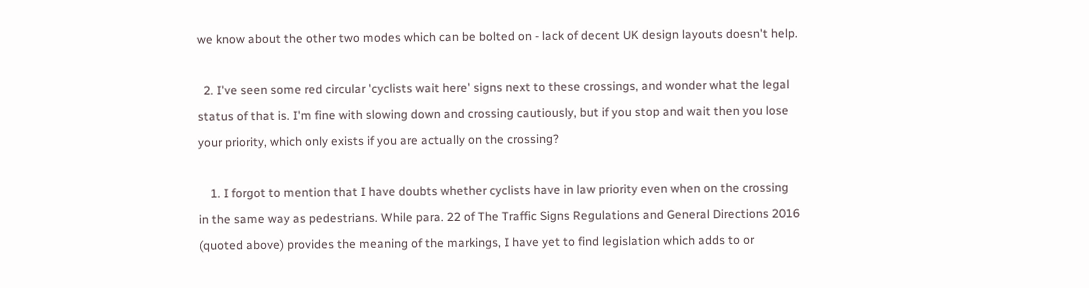we know about the other two modes which can be bolted on - lack of decent UK design layouts doesn't help.

  2. I've seen some red circular 'cyclists wait here' signs next to these crossings, and wonder what the legal status of that is. I'm fine with slowing down and crossing cautiously, but if you stop and wait then you lose your priority, which only exists if you are actually on the crossing?

    1. I forgot to mention that I have doubts whether cyclists have in law priority even when on the crossing in the same way as pedestrians. While para. 22 of The Traffic Signs Regulations and General Directions 2016 (quoted above) provides the meaning of the markings, I have yet to find legislation which adds to or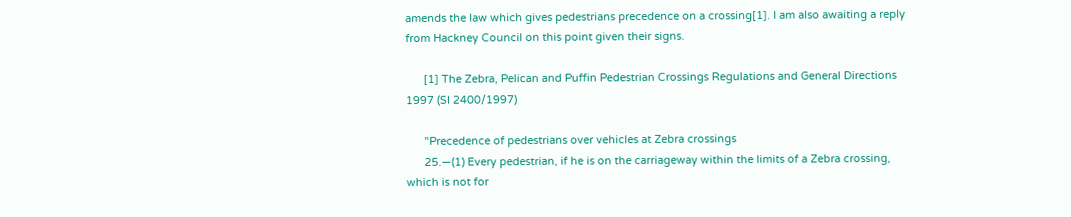amends the law which gives pedestrians precedence on a crossing[1]. I am also awaiting a reply from Hackney Council on this point given their signs.

      [1] The Zebra, Pelican and Puffin Pedestrian Crossings Regulations and General Directions 1997 (SI 2400/1997)

      "Precedence of pedestrians over vehicles at Zebra crossings
      25.—(1) Every pedestrian, if he is on the carriageway within the limits of a Zebra crossing, which is not for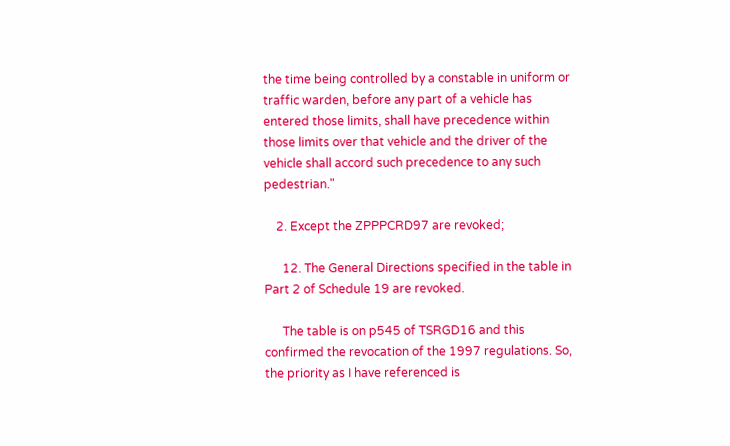the time being controlled by a constable in uniform or traffic warden, before any part of a vehicle has entered those limits, shall have precedence within those limits over that vehicle and the driver of the vehicle shall accord such precedence to any such pedestrian."

    2. Except the ZPPPCRD97 are revoked;

      12. The General Directions specified in the table in Part 2 of Schedule 19 are revoked.

      The table is on p545 of TSRGD16 and this confirmed the revocation of the 1997 regulations. So, the priority as I have referenced is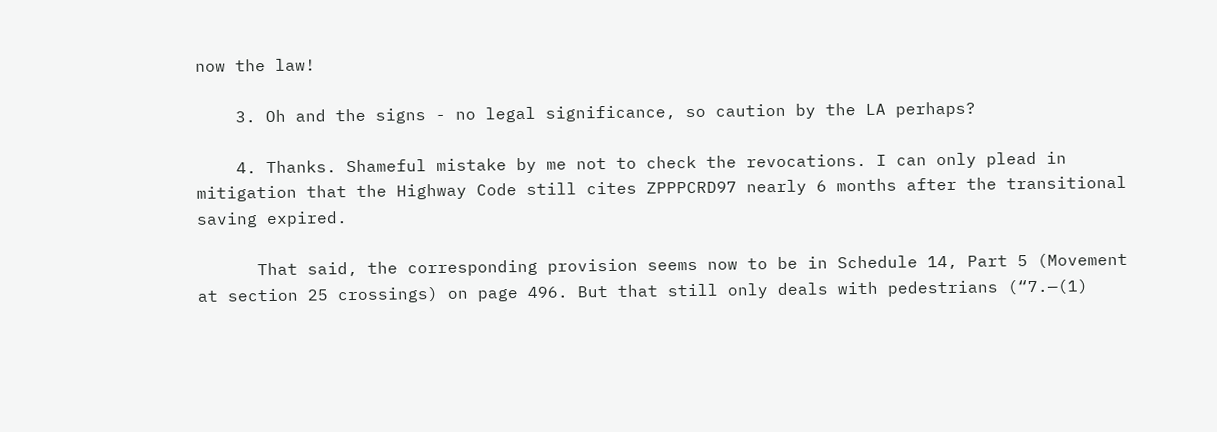now the law!

    3. Oh and the signs - no legal significance, so caution by the LA perhaps?

    4. Thanks. Shameful mistake by me not to check the revocations. I can only plead in mitigation that the Highway Code still cites ZPPPCRD97 nearly 6 months after the transitional saving expired.

      That said, the corresponding provision seems now to be in Schedule 14, Part 5 (Movement at section 25 crossings) on page 496. But that still only deals with pedestrians (“7.—(1)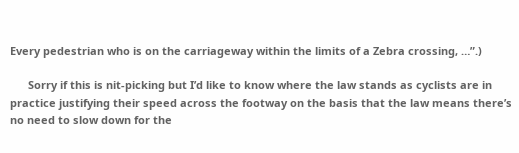Every pedestrian who is on the carriageway within the limits of a Zebra crossing, …”.)

      Sorry if this is nit-picking but I’d like to know where the law stands as cyclists are in practice justifying their speed across the footway on the basis that the law means there’s no need to slow down for the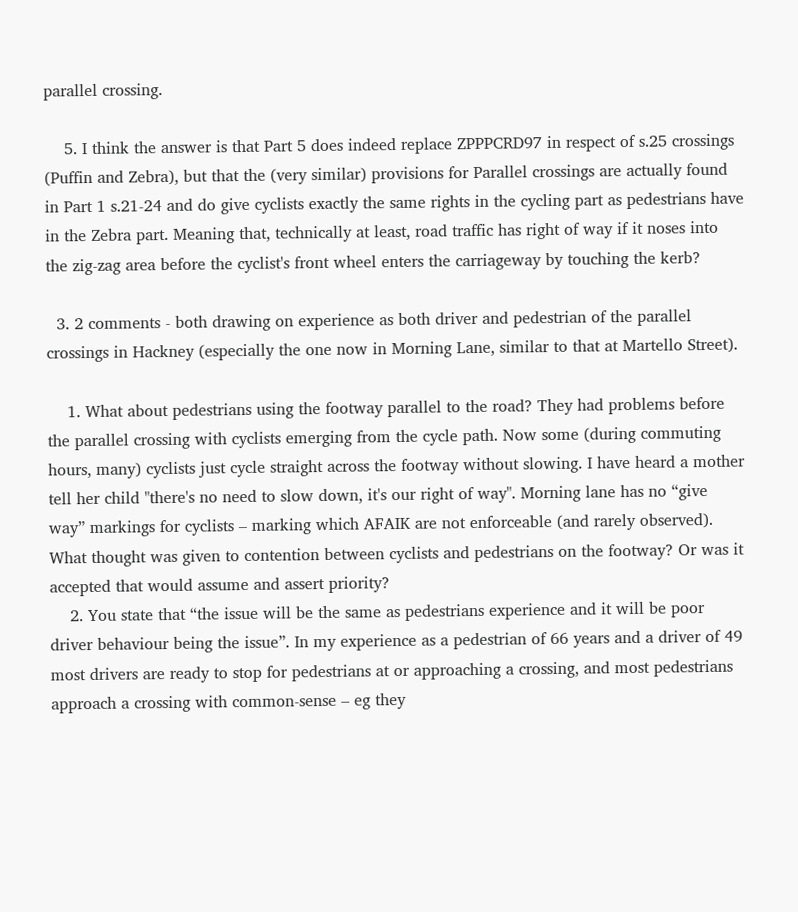parallel crossing.

    5. I think the answer is that Part 5 does indeed replace ZPPPCRD97 in respect of s.25 crossings (Puffin and Zebra), but that the (very similar) provisions for Parallel crossings are actually found in Part 1 s.21-24 and do give cyclists exactly the same rights in the cycling part as pedestrians have in the Zebra part. Meaning that, technically at least, road traffic has right of way if it noses into the zig-zag area before the cyclist's front wheel enters the carriageway by touching the kerb?

  3. 2 comments - both drawing on experience as both driver and pedestrian of the parallel crossings in Hackney (especially the one now in Morning Lane, similar to that at Martello Street).

    1. What about pedestrians using the footway parallel to the road? They had problems before the parallel crossing with cyclists emerging from the cycle path. Now some (during commuting hours, many) cyclists just cycle straight across the footway without slowing. I have heard a mother tell her child "there's no need to slow down, it's our right of way". Morning lane has no “give way” markings for cyclists – marking which AFAIK are not enforceable (and rarely observed). What thought was given to contention between cyclists and pedestrians on the footway? Or was it accepted that would assume and assert priority?
    2. You state that “the issue will be the same as pedestrians experience and it will be poor driver behaviour being the issue”. In my experience as a pedestrian of 66 years and a driver of 49 most drivers are ready to stop for pedestrians at or approaching a crossing, and most pedestrians approach a crossing with common-sense – eg they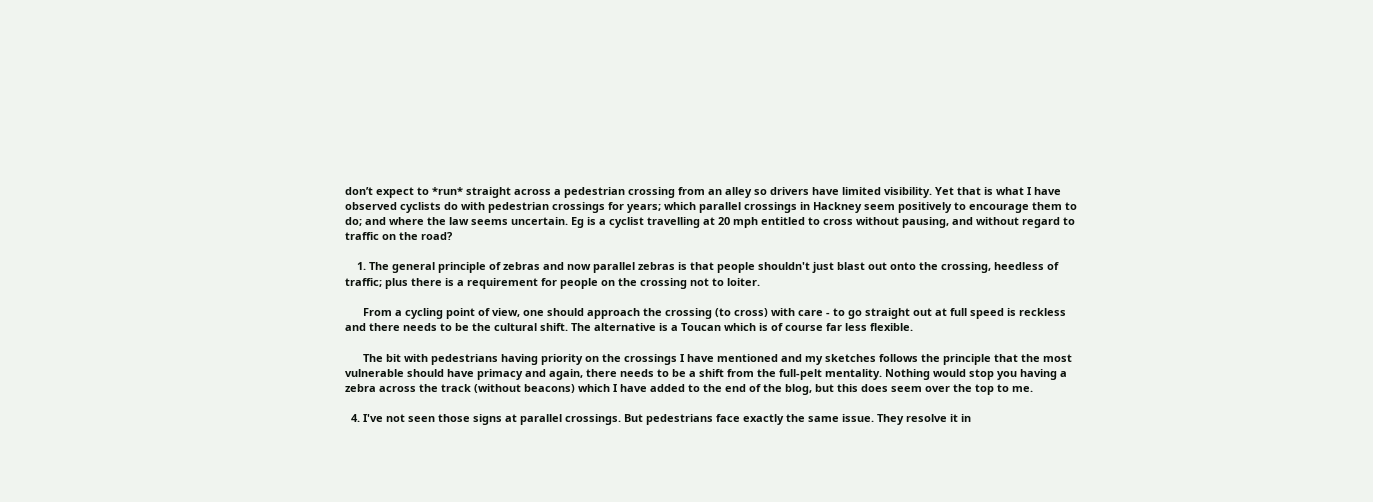don’t expect to *run* straight across a pedestrian crossing from an alley so drivers have limited visibility. Yet that is what I have observed cyclists do with pedestrian crossings for years; which parallel crossings in Hackney seem positively to encourage them to do; and where the law seems uncertain. Eg is a cyclist travelling at 20 mph entitled to cross without pausing, and without regard to traffic on the road?

    1. The general principle of zebras and now parallel zebras is that people shouldn't just blast out onto the crossing, heedless of traffic; plus there is a requirement for people on the crossing not to loiter.

      From a cycling point of view, one should approach the crossing (to cross) with care - to go straight out at full speed is reckless and there needs to be the cultural shift. The alternative is a Toucan which is of course far less flexible.

      The bit with pedestrians having priority on the crossings I have mentioned and my sketches follows the principle that the most vulnerable should have primacy and again, there needs to be a shift from the full-pelt mentality. Nothing would stop you having a zebra across the track (without beacons) which I have added to the end of the blog, but this does seem over the top to me.

  4. I've not seen those signs at parallel crossings. But pedestrians face exactly the same issue. They resolve it in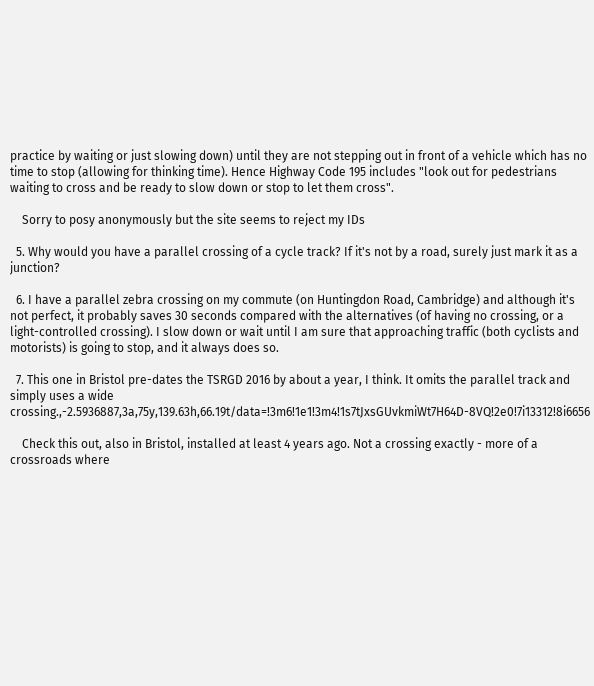practice by waiting or just slowing down) until they are not stepping out in front of a vehicle which has no time to stop (allowing for thinking time). Hence Highway Code 195 includes "look out for pedestrians waiting to cross and be ready to slow down or stop to let them cross".

    Sorry to posy anonymously but the site seems to reject my IDs

  5. Why would you have a parallel crossing of a cycle track? If it's not by a road, surely just mark it as a junction?

  6. I have a parallel zebra crossing on my commute (on Huntingdon Road, Cambridge) and although it's not perfect, it probably saves 30 seconds compared with the alternatives (of having no crossing, or a light-controlled crossing). I slow down or wait until I am sure that approaching traffic (both cyclists and motorists) is going to stop, and it always does so.

  7. This one in Bristol pre-dates the TSRGD 2016 by about a year, I think. It omits the parallel track and simply uses a wide crossing.,-2.5936887,3a,75y,139.63h,66.19t/data=!3m6!1e1!3m4!1s7tJxsGUvkmiWt7H64D-8VQ!2e0!7i13312!8i6656

    Check this out, also in Bristol, installed at least 4 years ago. Not a crossing exactly - more of a crossroads where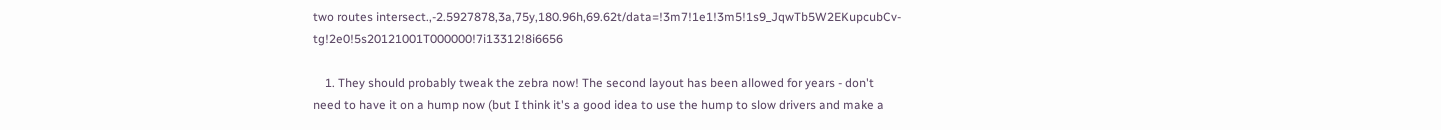two routes intersect.,-2.5927878,3a,75y,180.96h,69.62t/data=!3m7!1e1!3m5!1s9_JqwTb5W2EKupcubCv-tg!2e0!5s20121001T000000!7i13312!8i6656

    1. They should probably tweak the zebra now! The second layout has been allowed for years - don't need to have it on a hump now (but I think it's a good idea to use the hump to slow drivers and make a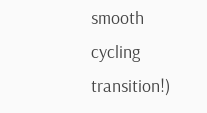smooth cycling transition!)